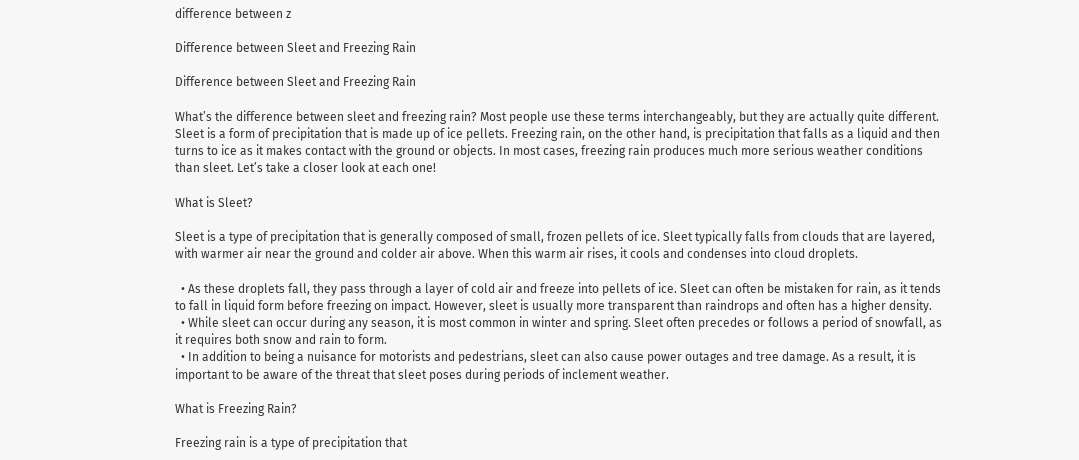difference between z

Difference between Sleet and Freezing Rain

Difference between Sleet and Freezing Rain

What’s the difference between sleet and freezing rain? Most people use these terms interchangeably, but they are actually quite different. Sleet is a form of precipitation that is made up of ice pellets. Freezing rain, on the other hand, is precipitation that falls as a liquid and then turns to ice as it makes contact with the ground or objects. In most cases, freezing rain produces much more serious weather conditions than sleet. Let’s take a closer look at each one!

What is Sleet?

Sleet is a type of precipitation that is generally composed of small, frozen pellets of ice. Sleet typically falls from clouds that are layered, with warmer air near the ground and colder air above. When this warm air rises, it cools and condenses into cloud droplets.

  • As these droplets fall, they pass through a layer of cold air and freeze into pellets of ice. Sleet can often be mistaken for rain, as it tends to fall in liquid form before freezing on impact. However, sleet is usually more transparent than raindrops and often has a higher density.
  • While sleet can occur during any season, it is most common in winter and spring. Sleet often precedes or follows a period of snowfall, as it requires both snow and rain to form.
  • In addition to being a nuisance for motorists and pedestrians, sleet can also cause power outages and tree damage. As a result, it is important to be aware of the threat that sleet poses during periods of inclement weather.

What is Freezing Rain?

Freezing rain is a type of precipitation that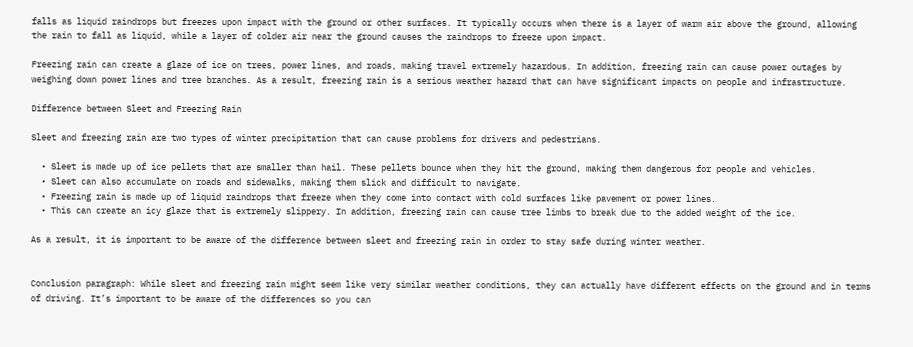falls as liquid raindrops but freezes upon impact with the ground or other surfaces. It typically occurs when there is a layer of warm air above the ground, allowing the rain to fall as liquid, while a layer of colder air near the ground causes the raindrops to freeze upon impact.

Freezing rain can create a glaze of ice on trees, power lines, and roads, making travel extremely hazardous. In addition, freezing rain can cause power outages by weighing down power lines and tree branches. As a result, freezing rain is a serious weather hazard that can have significant impacts on people and infrastructure.

Difference between Sleet and Freezing Rain

Sleet and freezing rain are two types of winter precipitation that can cause problems for drivers and pedestrians.

  • Sleet is made up of ice pellets that are smaller than hail. These pellets bounce when they hit the ground, making them dangerous for people and vehicles.
  • Sleet can also accumulate on roads and sidewalks, making them slick and difficult to navigate.
  • Freezing rain is made up of liquid raindrops that freeze when they come into contact with cold surfaces like pavement or power lines.
  • This can create an icy glaze that is extremely slippery. In addition, freezing rain can cause tree limbs to break due to the added weight of the ice.

As a result, it is important to be aware of the difference between sleet and freezing rain in order to stay safe during winter weather.


Conclusion paragraph: While sleet and freezing rain might seem like very similar weather conditions, they can actually have different effects on the ground and in terms of driving. It’s important to be aware of the differences so you can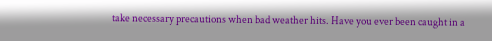take necessary precautions when bad weather hits. Have you ever been caught in a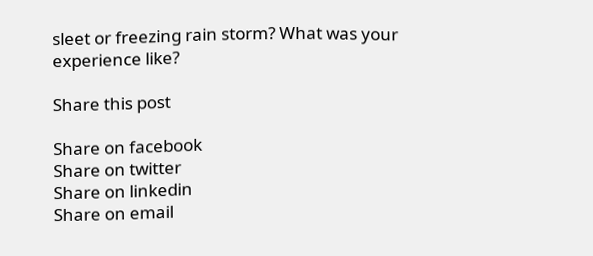sleet or freezing rain storm? What was your experience like?

Share this post

Share on facebook
Share on twitter
Share on linkedin
Share on email